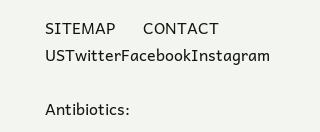SITEMAP       CONTACT USTwitterFacebookInstagram

Antibiotics: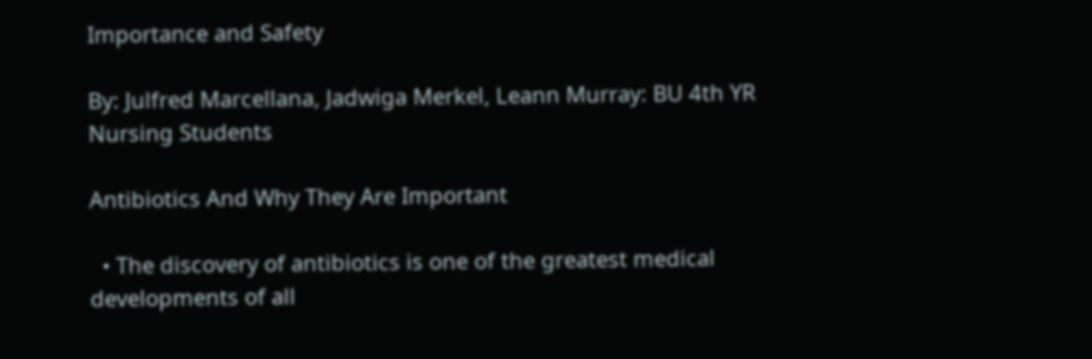Importance and Safety

By: Julfred Marcellana, Jadwiga Merkel, Leann Murray: BU 4th YR Nursing Students

Antibiotics And Why They Are Important

  • The discovery of antibiotics is one of the greatest medical developments of all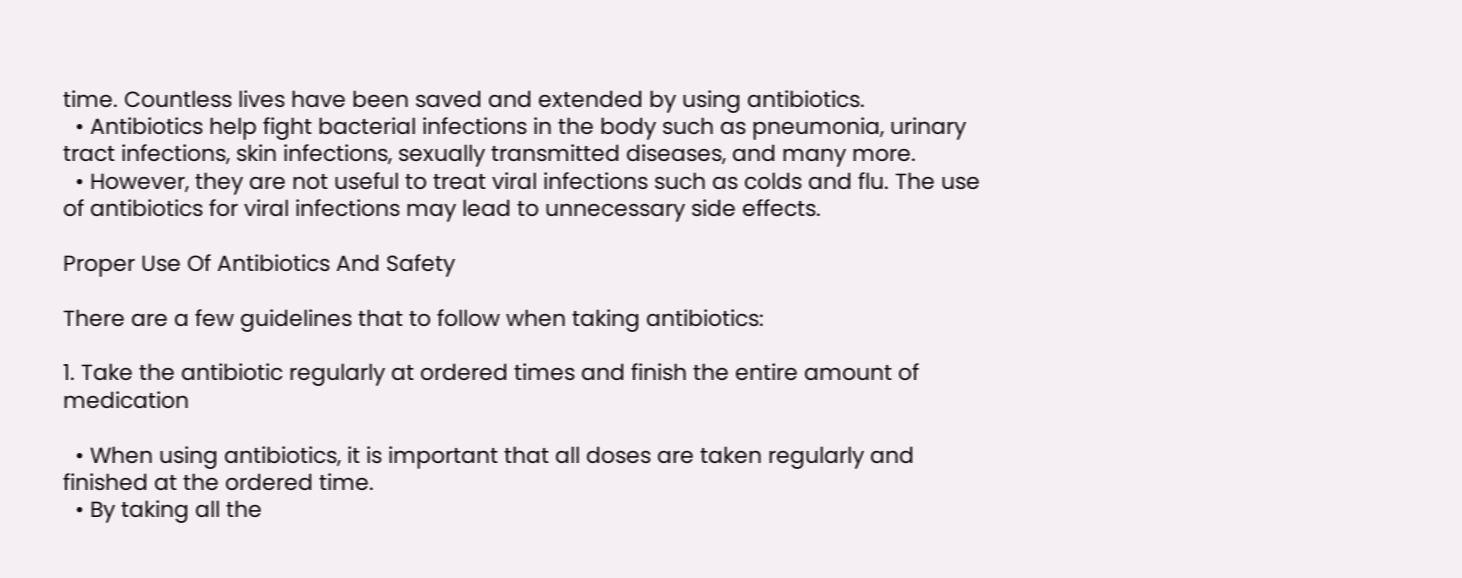time. Countless lives have been saved and extended by using antibiotics.
  • Antibiotics help fight bacterial infections in the body such as pneumonia, urinary tract infections, skin infections, sexually transmitted diseases, and many more.
  • However, they are not useful to treat viral infections such as colds and flu. The use of antibiotics for viral infections may lead to unnecessary side effects.

Proper Use Of Antibiotics And Safety

There are a few guidelines that to follow when taking antibiotics:

1. Take the antibiotic regularly at ordered times and finish the entire amount of medication

  • When using antibiotics, it is important that all doses are taken regularly and finished at the ordered time.
  • By taking all the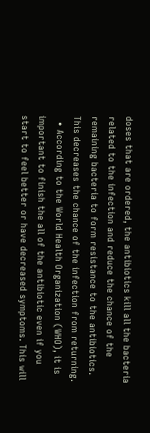doses that are ordered, the antibiotics kill all the bacteria related to the infection and reduce the chance of the remaining bacteria to form resistance to the antibiotics. This decreases the chance of the infection from returning.
  • According to the World Health Organization (WHO), it is important to finish the all of the antibiotic even if you start to feel better or have decreased symptoms. This will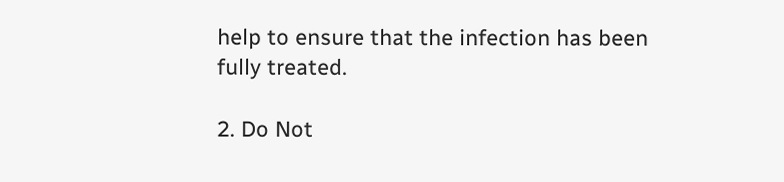help to ensure that the infection has been fully treated.

2. Do Not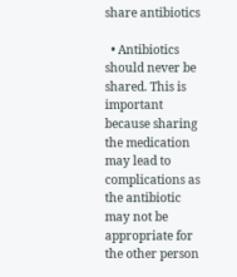share antibiotics

  • Antibiotics should never be shared. This is important because sharing the medication may lead to complications as the antibiotic may not be appropriate for the other person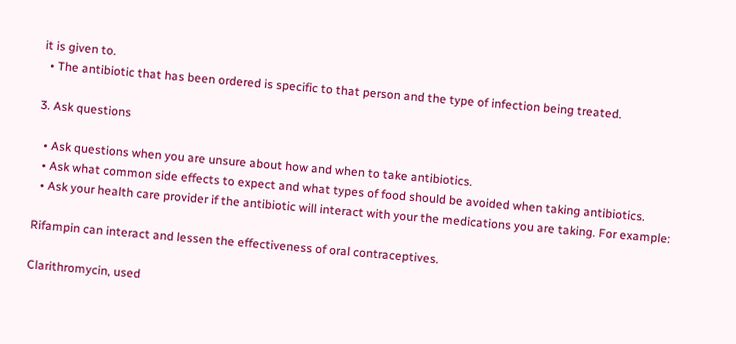it is given to.
  • The antibiotic that has been ordered is specific to that person and the type of infection being treated.

3. Ask questions

  • Ask questions when you are unsure about how and when to take antibiotics.
  • Ask what common side effects to expect and what types of food should be avoided when taking antibiotics.
  • Ask your health care provider if the antibiotic will interact with your the medications you are taking. For example:

Rifampin can interact and lessen the effectiveness of oral contraceptives.

Clarithromycin, used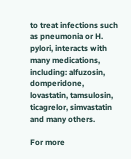to treat infections such as pneumonia or H. pylori, interacts with many medications, including: alfuzosin, domperidone, lovastatin, tamsulosin, ticagrelor, simvastatin and many others.

For more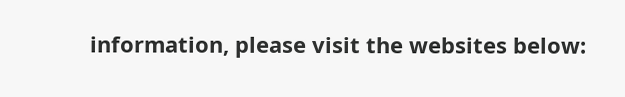information, please visit the websites below: